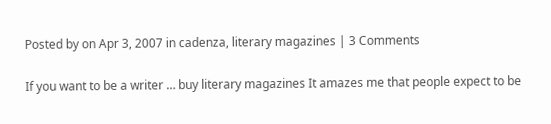Posted by on Apr 3, 2007 in cadenza, literary magazines | 3 Comments

If you want to be a writer … buy literary magazines It amazes me that people expect to be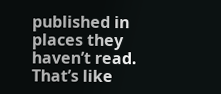published in places they haven’t read. That’s like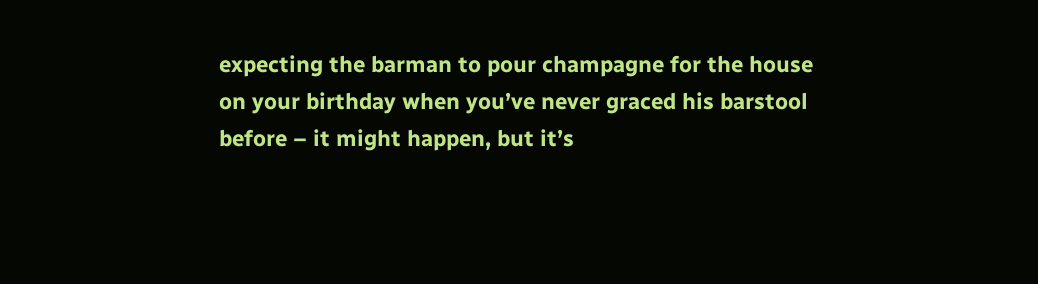expecting the barman to pour champagne for the house on your birthday when you’ve never graced his barstool before – it might happen, but it’s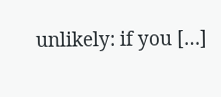unlikely: if you […]